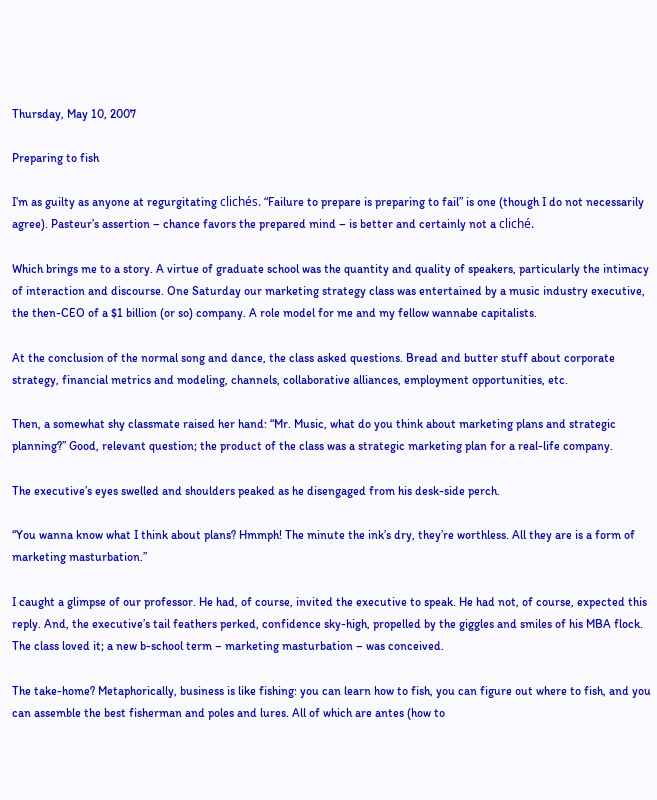Thursday, May 10, 2007

Preparing to fish

I’m as guilty as anyone at regurgitating clichés. “Failure to prepare is preparing to fail” is one (though I do not necessarily agree). Pasteur’s assertion – chance favors the prepared mind – is better and certainly not a cliché.

Which brings me to a story. A virtue of graduate school was the quantity and quality of speakers, particularly the intimacy of interaction and discourse. One Saturday our marketing strategy class was entertained by a music industry executive, the then-CEO of a $1 billion (or so) company. A role model for me and my fellow wannabe capitalists.

At the conclusion of the normal song and dance, the class asked questions. Bread and butter stuff about corporate strategy, financial metrics and modeling, channels, collaborative alliances, employment opportunities, etc.

Then, a somewhat shy classmate raised her hand: “Mr. Music, what do you think about marketing plans and strategic planning?” Good, relevant question; the product of the class was a strategic marketing plan for a real-life company.

The executive’s eyes swelled and shoulders peaked as he disengaged from his desk-side perch.

“You wanna know what I think about plans? Hmmph! The minute the ink’s dry, they’re worthless. All they are is a form of marketing masturbation.”

I caught a glimpse of our professor. He had, of course, invited the executive to speak. He had not, of course, expected this reply. And, the executive’s tail feathers perked, confidence sky-high, propelled by the giggles and smiles of his MBA flock. The class loved it; a new b-school term – marketing masturbation – was conceived.

The take-home? Metaphorically, business is like fishing: you can learn how to fish, you can figure out where to fish, and you can assemble the best fisherman and poles and lures. All of which are antes (how to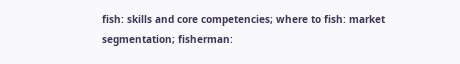fish: skills and core competencies; where to fish: market segmentation; fisherman: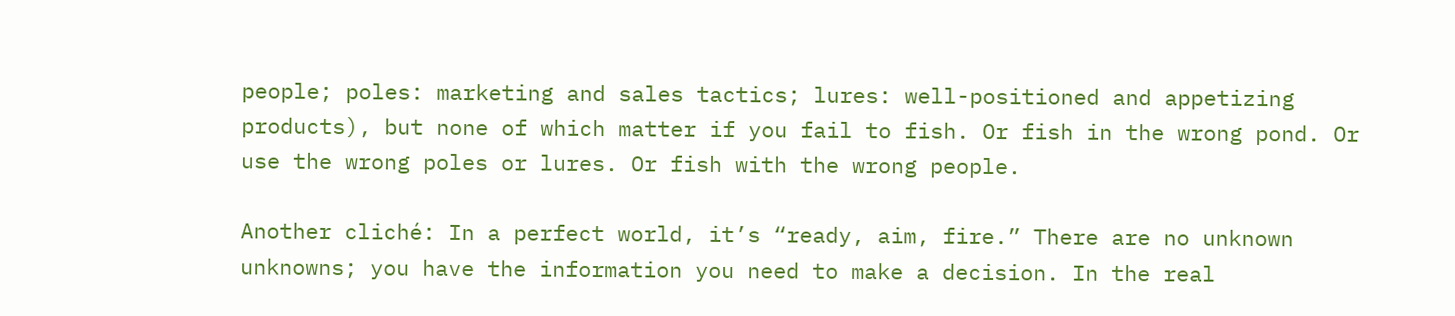people; poles: marketing and sales tactics; lures: well-positioned and appetizing products), but none of which matter if you fail to fish. Or fish in the wrong pond. Or use the wrong poles or lures. Or fish with the wrong people.

Another cliché: In a perfect world, it’s “ready, aim, fire.” There are no unknown unknowns; you have the information you need to make a decision. In the real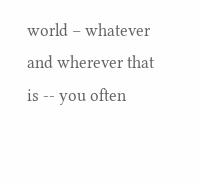world – whatever and wherever that is -- you often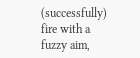(successfully) fire with a fuzzy aim,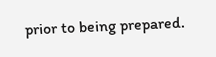prior to being prepared.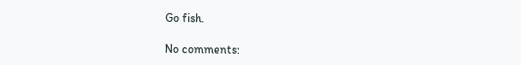Go fish.

No comments: